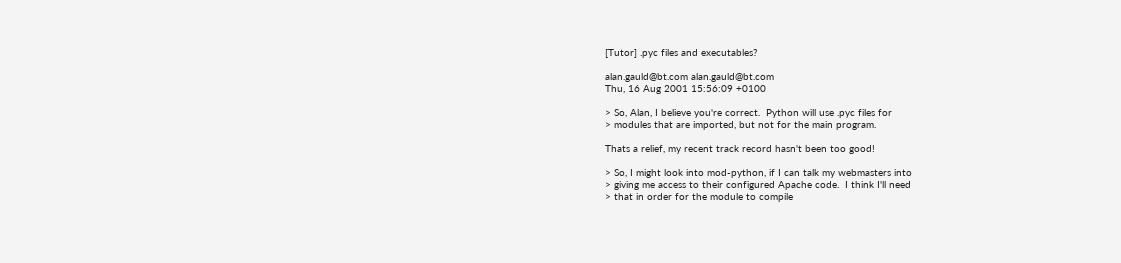[Tutor] .pyc files and executables?

alan.gauld@bt.com alan.gauld@bt.com
Thu, 16 Aug 2001 15:56:09 +0100

> So, Alan, I believe you're correct.  Python will use .pyc files for
> modules that are imported, but not for the main program.

Thats a relief, my recent track record hasn't been too good!

> So, I might look into mod-python, if I can talk my webmasters into
> giving me access to their configured Apache code.  I think I'll need
> that in order for the module to compile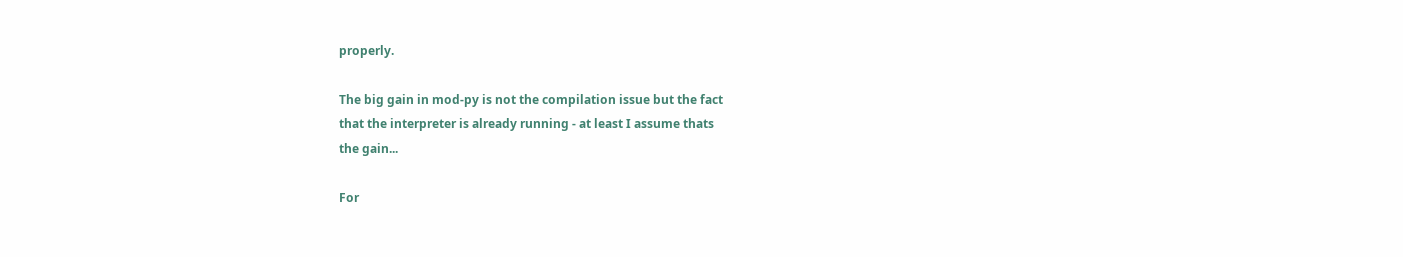properly.

The big gain in mod-py is not the compilation issue but the fact
that the interpreter is already running - at least I assume thats
the gain...

For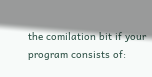the comilation bit if your program consists of: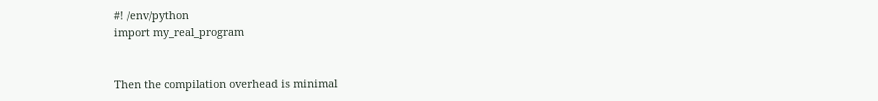#! /env/python
import my_real_program


Then the compilation overhead is minimal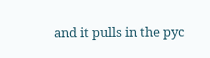and it pulls in the pyc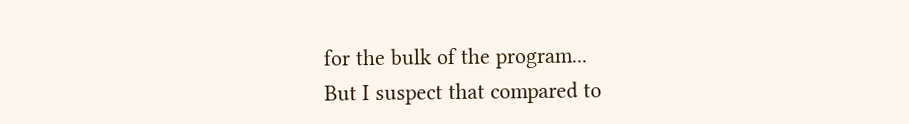for the bulk of the program...
But I suspect that compared to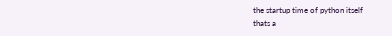the startup time of python itself
thats a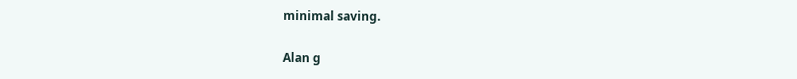minimal saving.

Alan g